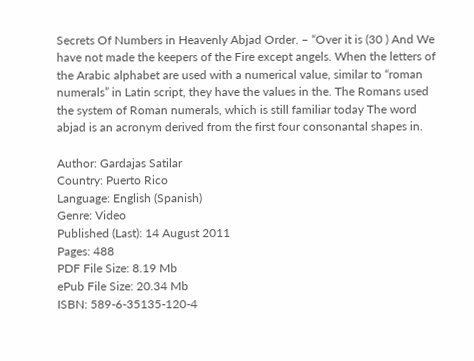Secrets Of Numbers in Heavenly Abjad Order. – “Over it is (30 ) And We have not made the keepers of the Fire except angels. When the letters of the Arabic alphabet are used with a numerical value, similar to “roman numerals” in Latin script, they have the values in the. The Romans used the system of Roman numerals, which is still familiar today The word abjad is an acronym derived from the first four consonantal shapes in.

Author: Gardajas Satilar
Country: Puerto Rico
Language: English (Spanish)
Genre: Video
Published (Last): 14 August 2011
Pages: 488
PDF File Size: 8.19 Mb
ePub File Size: 20.34 Mb
ISBN: 589-6-35135-120-4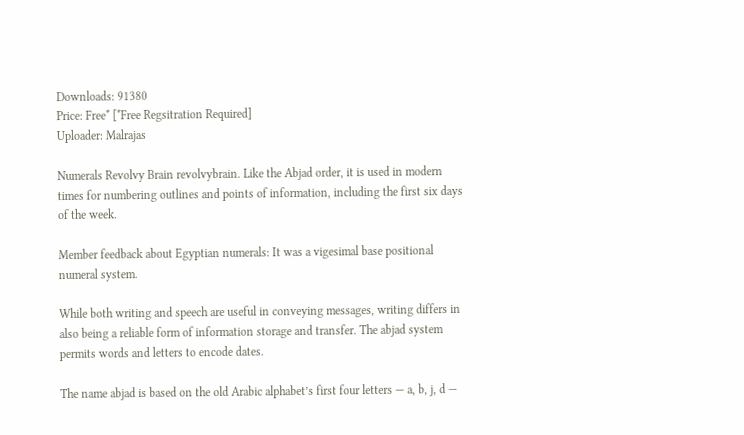Downloads: 91380
Price: Free* [*Free Regsitration Required]
Uploader: Malrajas

Numerals Revolvy Brain revolvybrain. Like the Abjad order, it is used in modern times for numbering outlines and points of information, including the first six days of the week.

Member feedback about Egyptian numerals: It was a vigesimal base positional numeral system.

While both writing and speech are useful in conveying messages, writing differs in also being a reliable form of information storage and transfer. The abjad system permits words and letters to encode dates.

The name abjad is based on the old Arabic alphabet’s first four letters — a, b, j, d —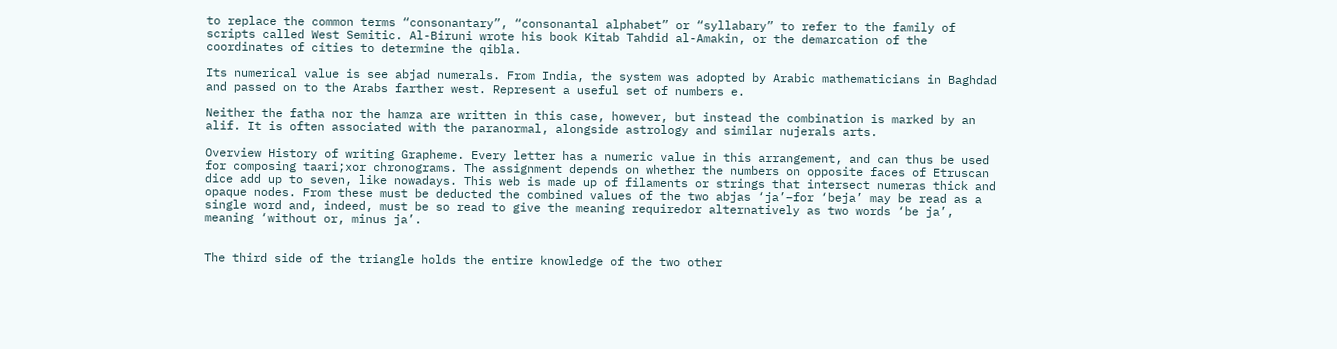to replace the common terms “consonantary”, “consonantal alphabet” or “syllabary” to refer to the family of scripts called West Semitic. Al-Biruni wrote his book Kitab Tahdid al-Amakin, or the demarcation of the coordinates of cities to determine the qibla.

Its numerical value is see abjad numerals. From India, the system was adopted by Arabic mathematicians in Baghdad and passed on to the Arabs farther west. Represent a useful set of numbers e.

Neither the fatha nor the hamza are written in this case, however, but instead the combination is marked by an alif. It is often associated with the paranormal, alongside astrology and similar nujerals arts.

Overview History of writing Grapheme. Every letter has a numeric value in this arrangement, and can thus be used for composing taari;xor chronograms. The assignment depends on whether the numbers on opposite faces of Etruscan dice add up to seven, like nowadays. This web is made up of filaments or strings that intersect numeras thick and opaque nodes. From these must be deducted the combined values of the two abjas ‘ja’–for ‘beja’ may be read as a single word and, indeed, must be so read to give the meaning requiredor alternatively as two words ‘be ja’, meaning ‘without or, minus ja’.


The third side of the triangle holds the entire knowledge of the two other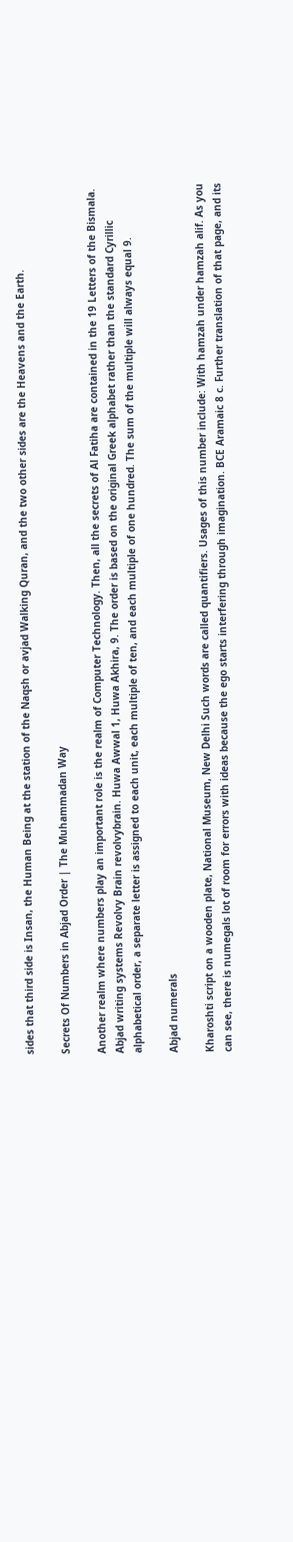sides that third side is Insan, the Human Being at the station of the Naqsh or avjad Walking Quran, and the two other sides are the Heavens and the Earth.

Secrets Of Numbers in Abjad Order | The Muhammadan Way

Another realm where numbers play an important role is the realm of Computer Technology. Then, all the secrets of Al Fatiha are contained in the 19 Letters of the Bismala. Abjad writing systems Revolvy Brain revolvybrain. Huwa Awwal 1, Huwa Akhira, 9. The order is based on the original Greek alphabet rather than the standard Cyrillic alphabetical order, a separate letter is assigned to each unit, each multiple of ten, and each multiple of one hundred. The sum of the multiple will always equal 9.

Abjad numerals

Kharoshti script on a wooden plate, National Museum, New Delhi Such words are called quantifiers. Usages of this number include: With hamzah under hamzah alif. As you can see, there is numegals lot of room for errors with ideas because the ego starts interfering through imagination. BCE Aramaic 8 c. Further translation of that page, and its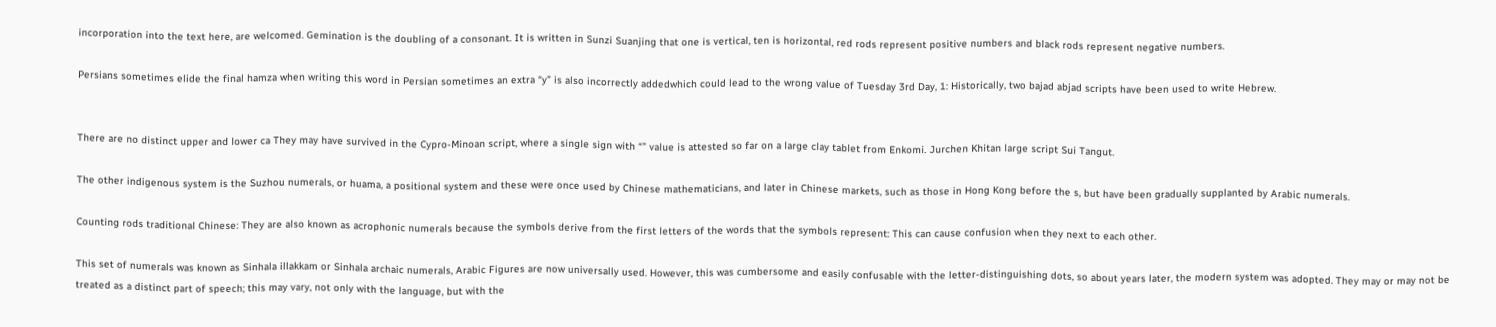incorporation into the text here, are welcomed. Gemination is the doubling of a consonant. It is written in Sunzi Suanjing that one is vertical, ten is horizontal, red rods represent positive numbers and black rods represent negative numbers.

Persians sometimes elide the final hamza when writing this word in Persian sometimes an extra “y” is also incorrectly addedwhich could lead to the wrong value of Tuesday 3rd Day, 1: Historically, two bajad abjad scripts have been used to write Hebrew.


There are no distinct upper and lower ca They may have survived in the Cypro-Minoan script, where a single sign with “” value is attested so far on a large clay tablet from Enkomi. Jurchen Khitan large script Sui Tangut.

The other indigenous system is the Suzhou numerals, or huama, a positional system and these were once used by Chinese mathematicians, and later in Chinese markets, such as those in Hong Kong before the s, but have been gradually supplanted by Arabic numerals.

Counting rods traditional Chinese: They are also known as acrophonic numerals because the symbols derive from the first letters of the words that the symbols represent: This can cause confusion when they next to each other.

This set of numerals was known as Sinhala illakkam or Sinhala archaic numerals, Arabic Figures are now universally used. However, this was cumbersome and easily confusable with the letter-distinguishing dots, so about years later, the modern system was adopted. They may or may not be treated as a distinct part of speech; this may vary, not only with the language, but with the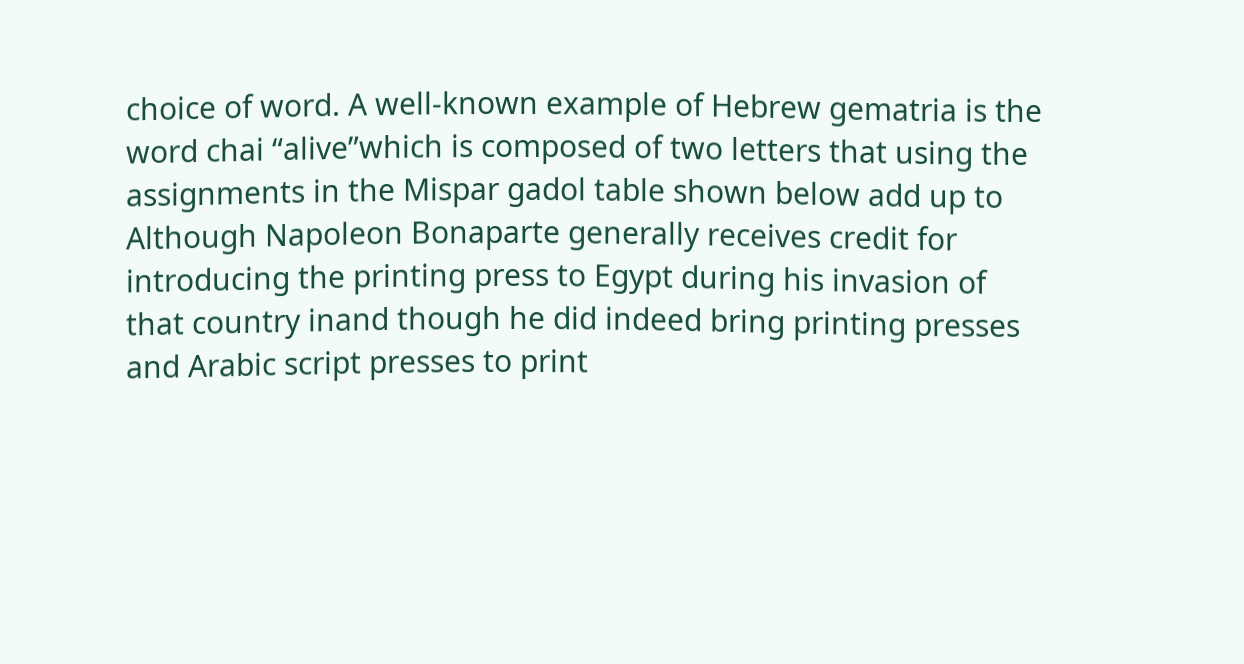choice of word. A well-known example of Hebrew gematria is the word chai “alive”which is composed of two letters that using the assignments in the Mispar gadol table shown below add up to Although Napoleon Bonaparte generally receives credit for introducing the printing press to Egypt during his invasion of that country inand though he did indeed bring printing presses and Arabic script presses to print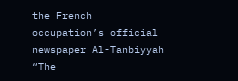the French occupation’s official newspaper Al-Tanbiyyah “The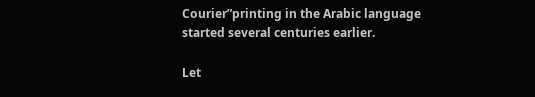Courier”printing in the Arabic language started several centuries earlier.

Let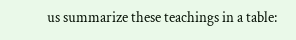us summarize these teachings in a table: